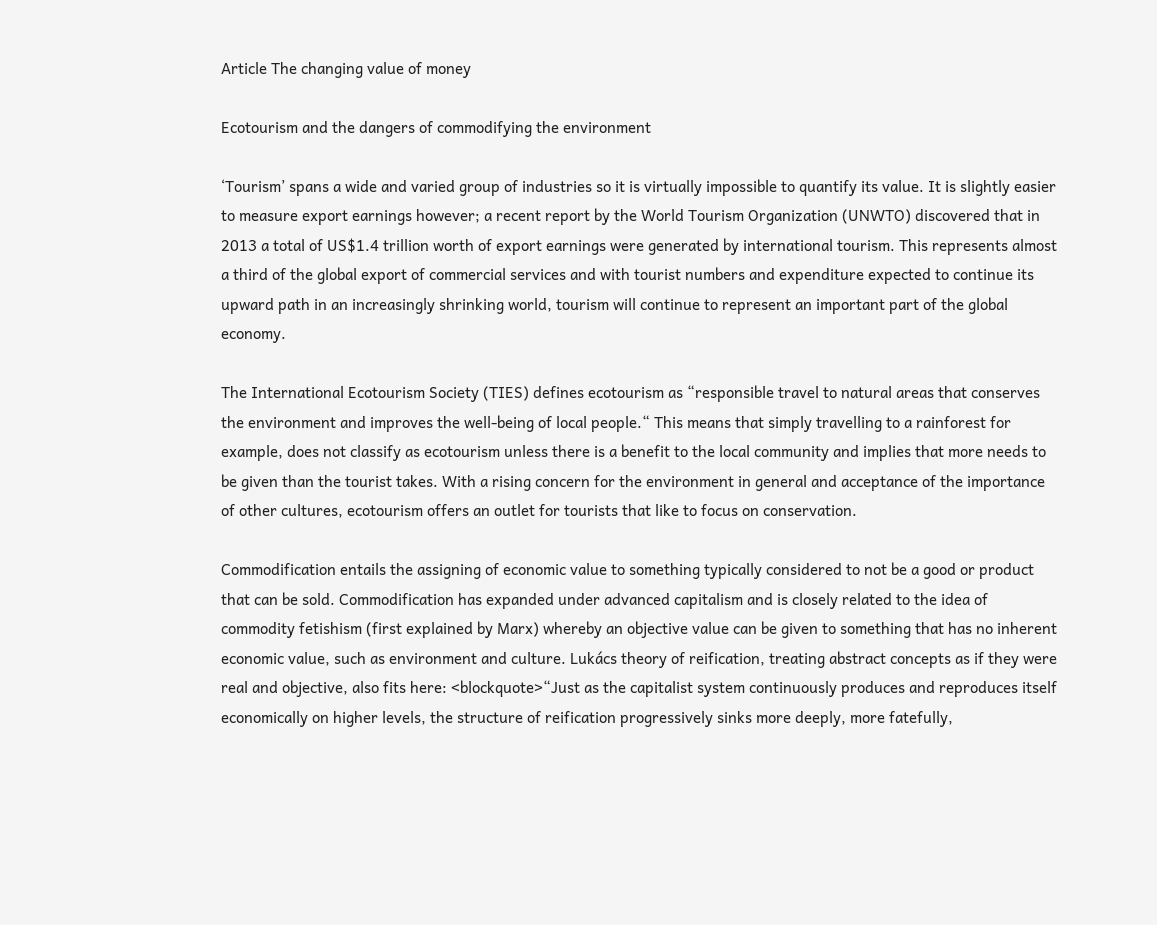Article The changing value of money

Ecotourism and the dangers of commodifying the environment

‘Tourism’ spans a wide and varied group of industries so it is virtually impossible to quantify its value. It is slightly easier to measure export earnings however; a recent report by the World Tourism Organization (UNWTO) discovered that in 2013 a total of US$1.4 trillion worth of export earnings were generated by international tourism. This represents almost a third of the global export of commercial services and with tourist numbers and expenditure expected to continue its upward path in an increasingly shrinking world, tourism will continue to represent an important part of the global economy.

The International Ecotourism Society (TIES) defines ecotourism as “responsible travel to natural areas that conserves the environment and improves the well-being of local people.“ This means that simply travelling to a rainforest for example, does not classify as ecotourism unless there is a benefit to the local community and implies that more needs to be given than the tourist takes. With a rising concern for the environment in general and acceptance of the importance of other cultures, ecotourism offers an outlet for tourists that like to focus on conservation.

Commodification entails the assigning of economic value to something typically considered to not be a good or product that can be sold. Commodification has expanded under advanced capitalism and is closely related to the idea of commodity fetishism (first explained by Marx) whereby an objective value can be given to something that has no inherent economic value, such as environment and culture. Lukács theory of reification, treating abstract concepts as if they were real and objective, also fits here: <blockquote>“Just as the capitalist system continuously produces and reproduces itself economically on higher levels, the structure of reification progressively sinks more deeply, more fatefully,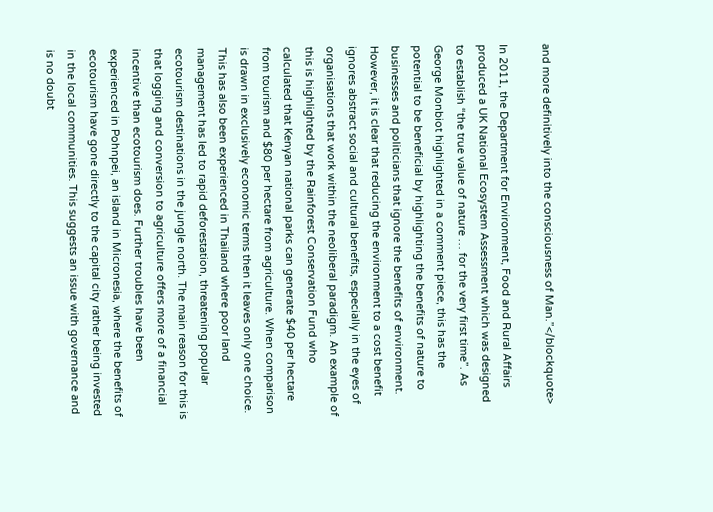and more definitively into the consciousness of Man.”</blockquote>

In 2011, the Department for Environment, Food and Rural Affairs produced a UK National Ecosystem Assessment which was designed to establish “the true value of nature … for the very first time”. As George Monbiot highlighted in a comment piece, this has the potential to be beneficial by highlighting the benefits of nature to businesses and politicians that ignore the benefits of environment. However, it is clear that reducing the environment to a cost benefit ignores abstract social and cultural benefits, especially in the eyes of organisations that work within the neoliberal paradigm. An example of this is highlighted by the Rainforest Conservation Fund who calculated that Kenyan national parks can generate $40 per hectare from tourism and $80 per hectare from agriculture. When comparison is drawn in exclusively economic terms then it leaves only one choice. This has also been experienced in Thailand where poor land management has led to rapid deforestation, threatening popular ecotourism destinations in the jungle north. The main reason for this is that logging and conversion to agriculture offers more of a financial incentive than ecotourism does. Further troubles have been experienced in Pohnpei, an island in Micronesia, where the benefits of ecotourism have gone directly to the capital city rather being invested in the local communities. This suggests an issue with governance and is no doubt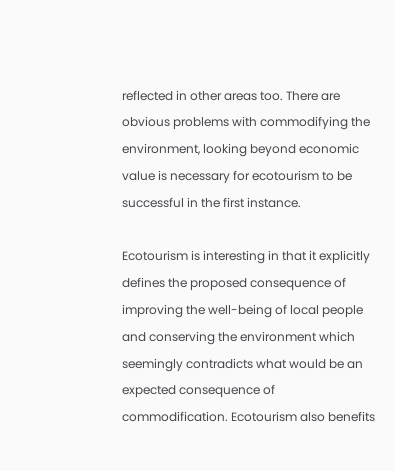reflected in other areas too. There are obvious problems with commodifying the environment, looking beyond economic value is necessary for ecotourism to be successful in the first instance.

Ecotourism is interesting in that it explicitly defines the proposed consequence of improving the well-being of local people and conserving the environment which seemingly contradicts what would be an expected consequence of commodification. Ecotourism also benefits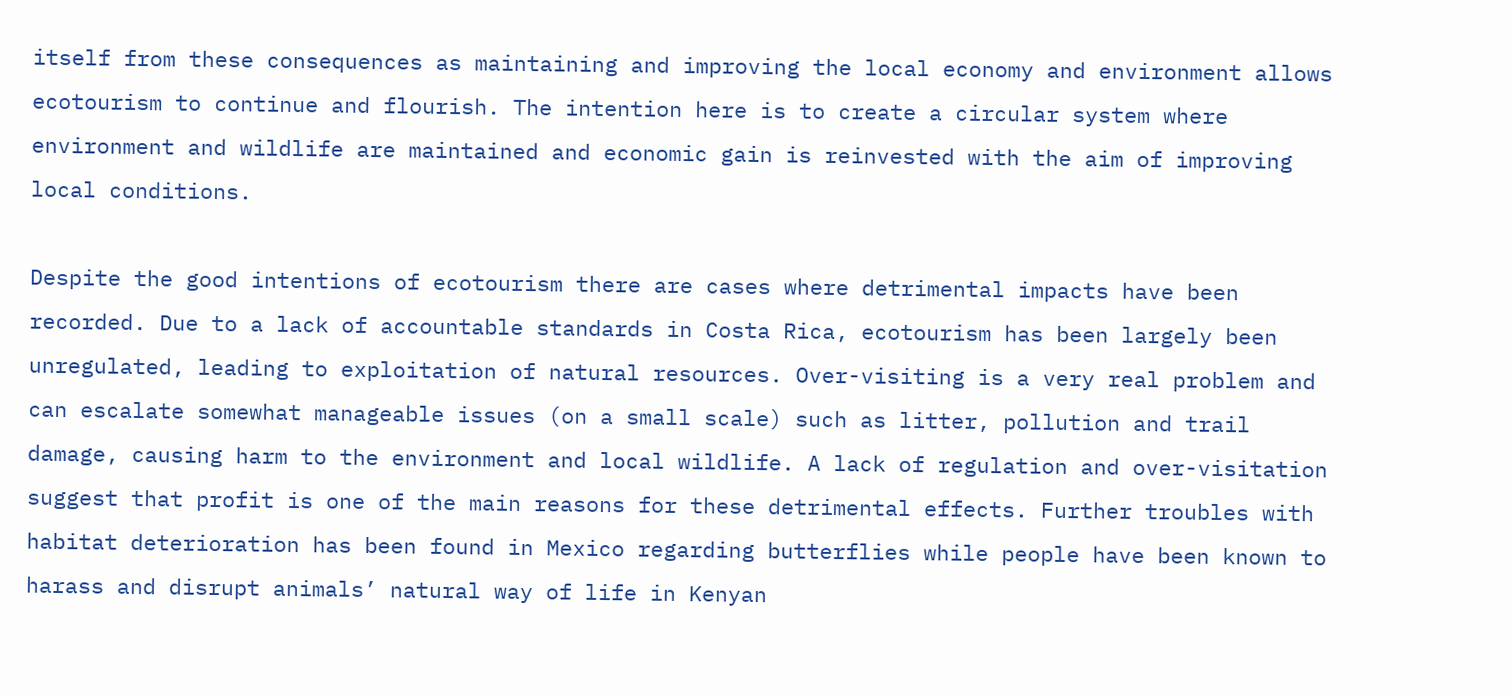itself from these consequences as maintaining and improving the local economy and environment allows ecotourism to continue and flourish. The intention here is to create a circular system where environment and wildlife are maintained and economic gain is reinvested with the aim of improving local conditions.

Despite the good intentions of ecotourism there are cases where detrimental impacts have been recorded. Due to a lack of accountable standards in Costa Rica, ecotourism has been largely been unregulated, leading to exploitation of natural resources. Over-visiting is a very real problem and can escalate somewhat manageable issues (on a small scale) such as litter, pollution and trail damage, causing harm to the environment and local wildlife. A lack of regulation and over-visitation suggest that profit is one of the main reasons for these detrimental effects. Further troubles with habitat deterioration has been found in Mexico regarding butterflies while people have been known to harass and disrupt animals’ natural way of life in Kenyan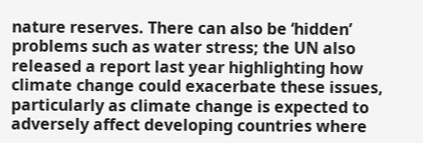nature reserves. There can also be ‘hidden’ problems such as water stress; the UN also released a report last year highlighting how climate change could exacerbate these issues, particularly as climate change is expected to adversely affect developing countries where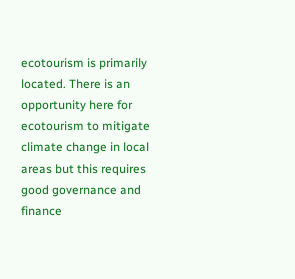ecotourism is primarily located. There is an opportunity here for ecotourism to mitigate climate change in local areas but this requires good governance and finance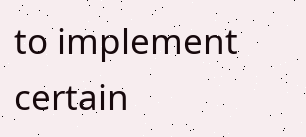to implement certain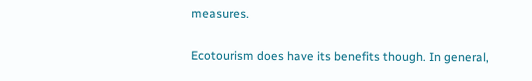measures.

Ecotourism does have its benefits though. In general,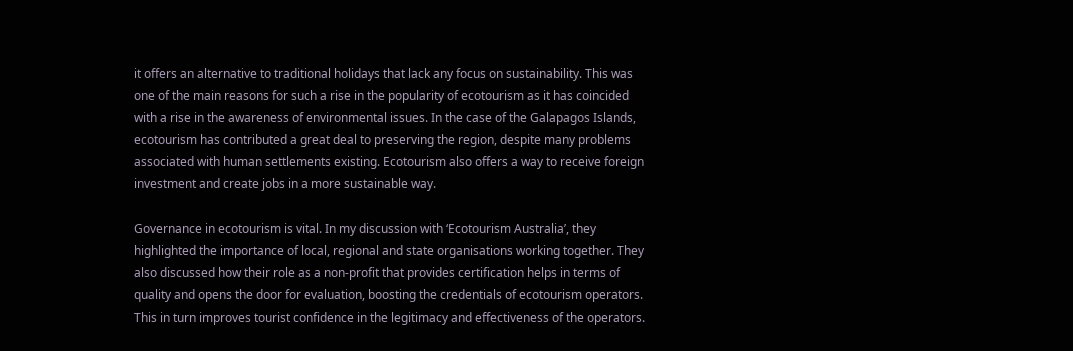it offers an alternative to traditional holidays that lack any focus on sustainability. This was one of the main reasons for such a rise in the popularity of ecotourism as it has coincided with a rise in the awareness of environmental issues. In the case of the Galapagos Islands, ecotourism has contributed a great deal to preserving the region, despite many problems associated with human settlements existing. Ecotourism also offers a way to receive foreign investment and create jobs in a more sustainable way.

Governance in ecotourism is vital. In my discussion with ‘Ecotourism Australia’, they highlighted the importance of local, regional and state organisations working together. They also discussed how their role as a non-profit that provides certification helps in terms of quality and opens the door for evaluation, boosting the credentials of ecotourism operators. This in turn improves tourist confidence in the legitimacy and effectiveness of the operators.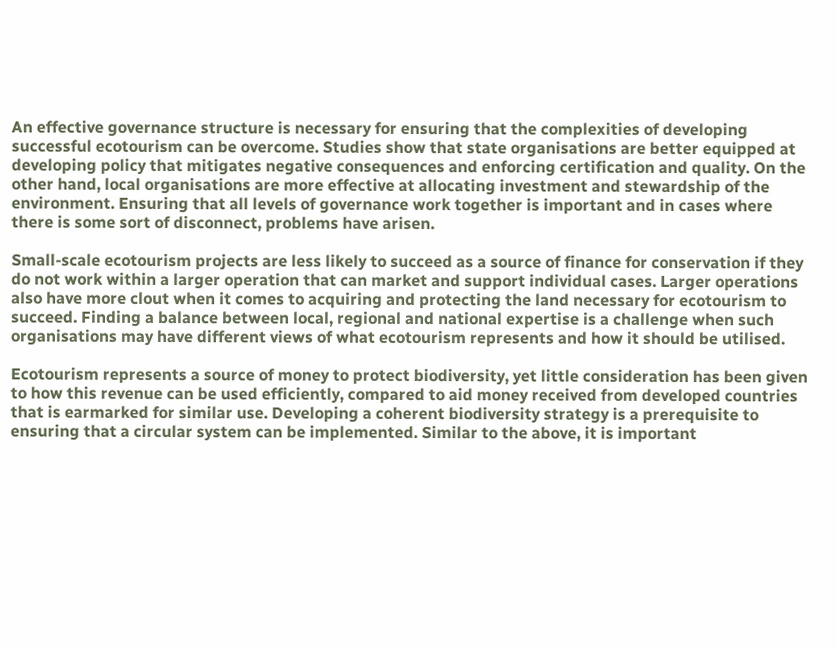An effective governance structure is necessary for ensuring that the complexities of developing successful ecotourism can be overcome. Studies show that state organisations are better equipped at developing policy that mitigates negative consequences and enforcing certification and quality. On the other hand, local organisations are more effective at allocating investment and stewardship of the environment. Ensuring that all levels of governance work together is important and in cases where there is some sort of disconnect, problems have arisen.

Small-scale ecotourism projects are less likely to succeed as a source of finance for conservation if they do not work within a larger operation that can market and support individual cases. Larger operations also have more clout when it comes to acquiring and protecting the land necessary for ecotourism to succeed. Finding a balance between local, regional and national expertise is a challenge when such organisations may have different views of what ecotourism represents and how it should be utilised.

Ecotourism represents a source of money to protect biodiversity, yet little consideration has been given to how this revenue can be used efficiently, compared to aid money received from developed countries that is earmarked for similar use. Developing a coherent biodiversity strategy is a prerequisite to ensuring that a circular system can be implemented. Similar to the above, it is important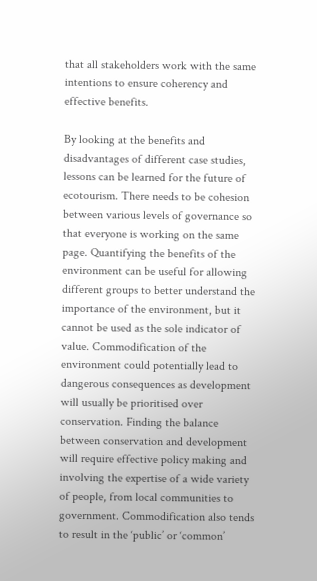that all stakeholders work with the same intentions to ensure coherency and effective benefits.

By looking at the benefits and disadvantages of different case studies, lessons can be learned for the future of ecotourism. There needs to be cohesion between various levels of governance so that everyone is working on the same page. Quantifying the benefits of the environment can be useful for allowing different groups to better understand the importance of the environment, but it cannot be used as the sole indicator of value. Commodification of the environment could potentially lead to dangerous consequences as development will usually be prioritised over conservation. Finding the balance between conservation and development will require effective policy making and involving the expertise of a wide variety of people, from local communities to government. Commodification also tends to result in the ‘public’ or ‘common’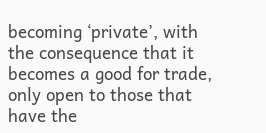becoming ‘private’, with the consequence that it becomes a good for trade, only open to those that have the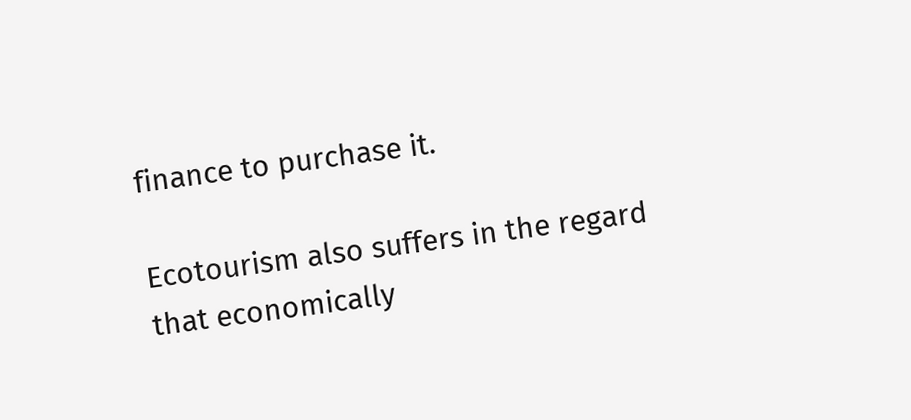finance to purchase it.

Ecotourism also suffers in the regard that economically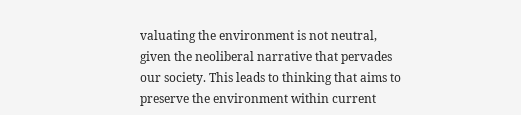valuating the environment is not neutral, given the neoliberal narrative that pervades our society. This leads to thinking that aims to preserve the environment within current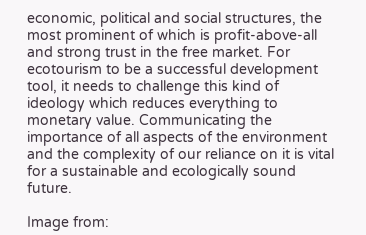economic, political and social structures, the most prominent of which is profit-above-all and strong trust in the free market. For ecotourism to be a successful development tool, it needs to challenge this kind of ideology which reduces everything to monetary value. Communicating the importance of all aspects of the environment and the complexity of our reliance on it is vital for a sustainable and ecologically sound future.

Image from: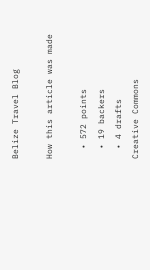Belize Travel Blog

How this article was made

  • 572 points
  • 19 backers
  • 4 drafts
Creative Commons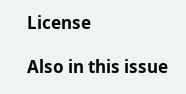License

Also in this issue